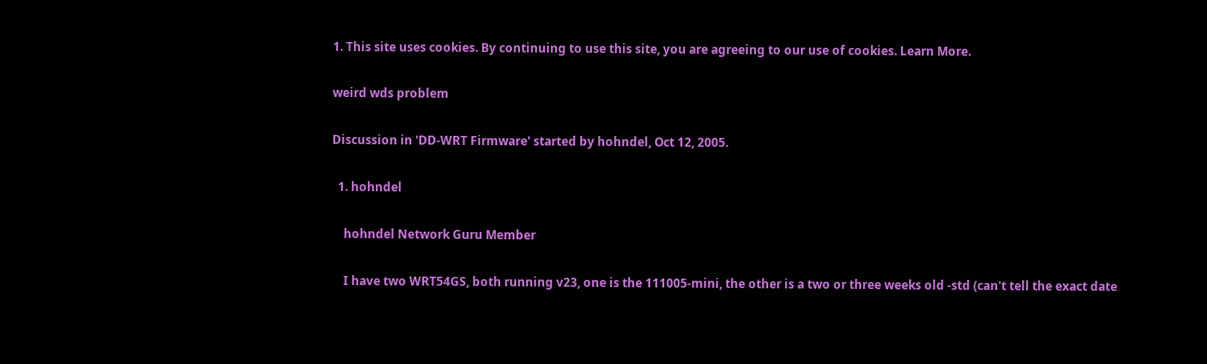1. This site uses cookies. By continuing to use this site, you are agreeing to our use of cookies. Learn More.

weird wds problem

Discussion in 'DD-WRT Firmware' started by hohndel, Oct 12, 2005.

  1. hohndel

    hohndel Network Guru Member

    I have two WRT54GS, both running v23, one is the 111005-mini, the other is a two or three weeks old -std (can't tell the exact date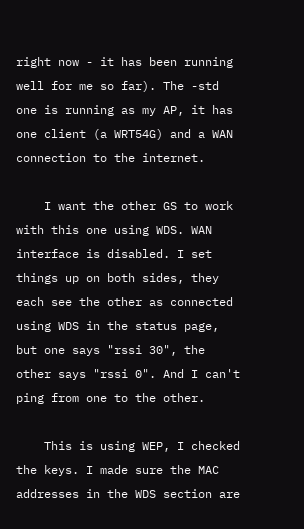right now - it has been running well for me so far). The -std one is running as my AP, it has one client (a WRT54G) and a WAN connection to the internet.

    I want the other GS to work with this one using WDS. WAN interface is disabled. I set things up on both sides, they each see the other as connected using WDS in the status page, but one says "rssi 30", the other says "rssi 0". And I can't ping from one to the other.

    This is using WEP, I checked the keys. I made sure the MAC addresses in the WDS section are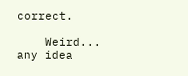correct.

    Weird... any idea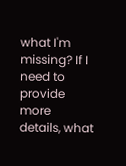what I'm missing? If I need to provide more details, what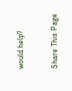would help?


Share This Page